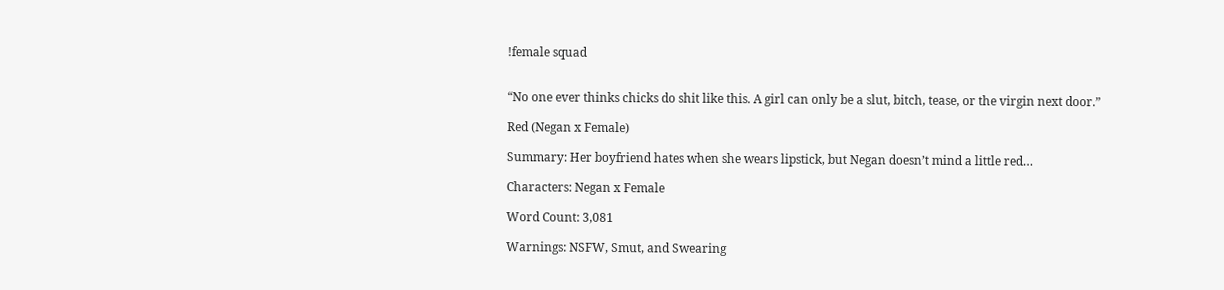!female squad


“No one ever thinks chicks do shit like this. A girl can only be a slut, bitch, tease, or the virgin next door.”

Red (Negan x Female)

Summary: Her boyfriend hates when she wears lipstick, but Negan doesn’t mind a little red…

Characters: Negan x Female

Word Count: 3,081

Warnings: NSFW, Smut, and Swearing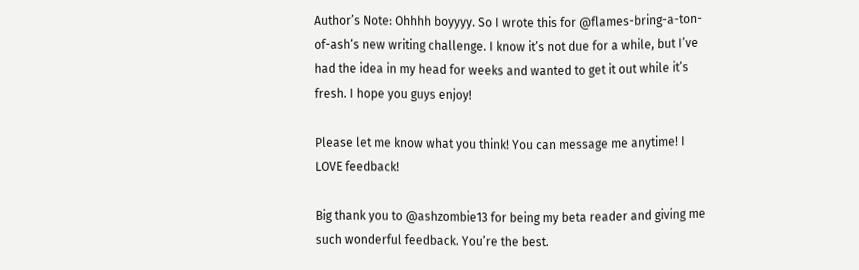Author’s Note: Ohhhh boyyyy. So I wrote this for @flames-bring-a-ton-of-ash‘s new writing challenge. I know it’s not due for a while, but I’ve had the idea in my head for weeks and wanted to get it out while it’s fresh. I hope you guys enjoy!

Please let me know what you think! You can message me anytime! I LOVE feedback!

Big thank you to @ashzombie13 for being my beta reader and giving me such wonderful feedback. You’re the best.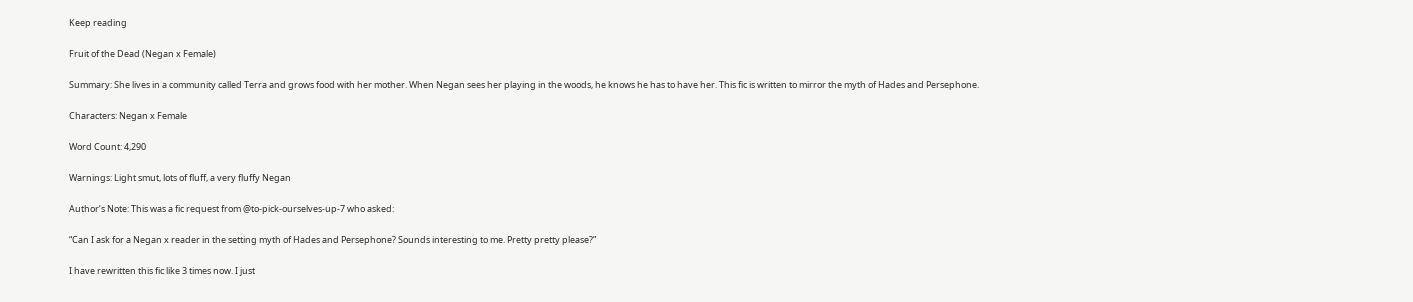Keep reading

Fruit of the Dead (Negan x Female)

Summary: She lives in a community called Terra and grows food with her mother. When Negan sees her playing in the woods, he knows he has to have her. This fic is written to mirror the myth of Hades and Persephone.

Characters: Negan x Female

Word Count: 4,290

Warnings: Light smut, lots of fluff, a very fluffy Negan

Author’s Note: This was a fic request from @to-pick-ourselves-up-7 who asked:

“Can I ask for a Negan x reader in the setting myth of Hades and Persephone? Sounds interesting to me. Pretty pretty please?”

I have rewritten this fic like 3 times now. I just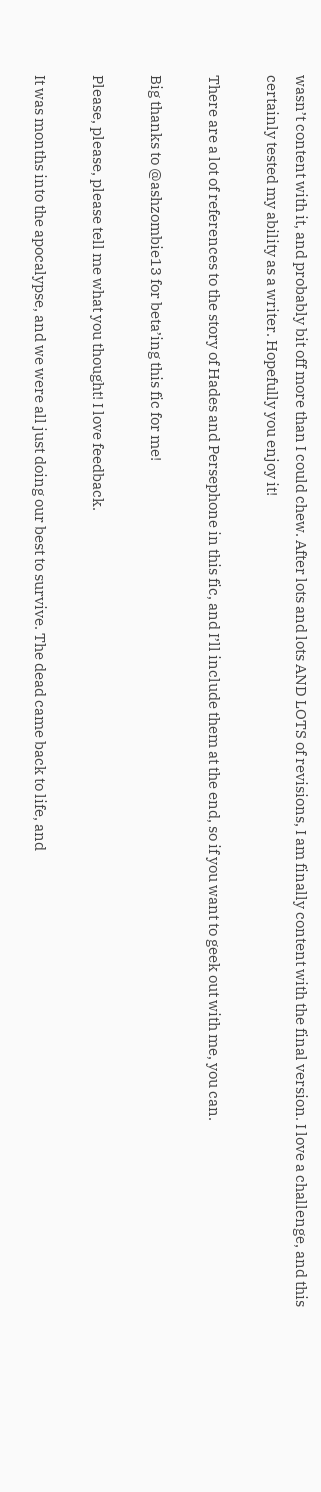wasn’t content with it, and probably bit off more than I could chew. After lots and lots AND LOTS of revisions, I am finally content with the final version. I love a challenge, and this certainly tested my ability as a writer. Hopefully you enjoy it!

There are a lot of references to the story of Hades and Persephone in this fic, and I’ll include them at the end, so if you want to geek out with me, you can.

Big thanks to @ashzombie13 for beta’ing this fic for me!

Please, please, please tell me what you thought! I love feedback.

It was months into the apocalypse, and we were all just doing our best to survive. The dead came back to life, and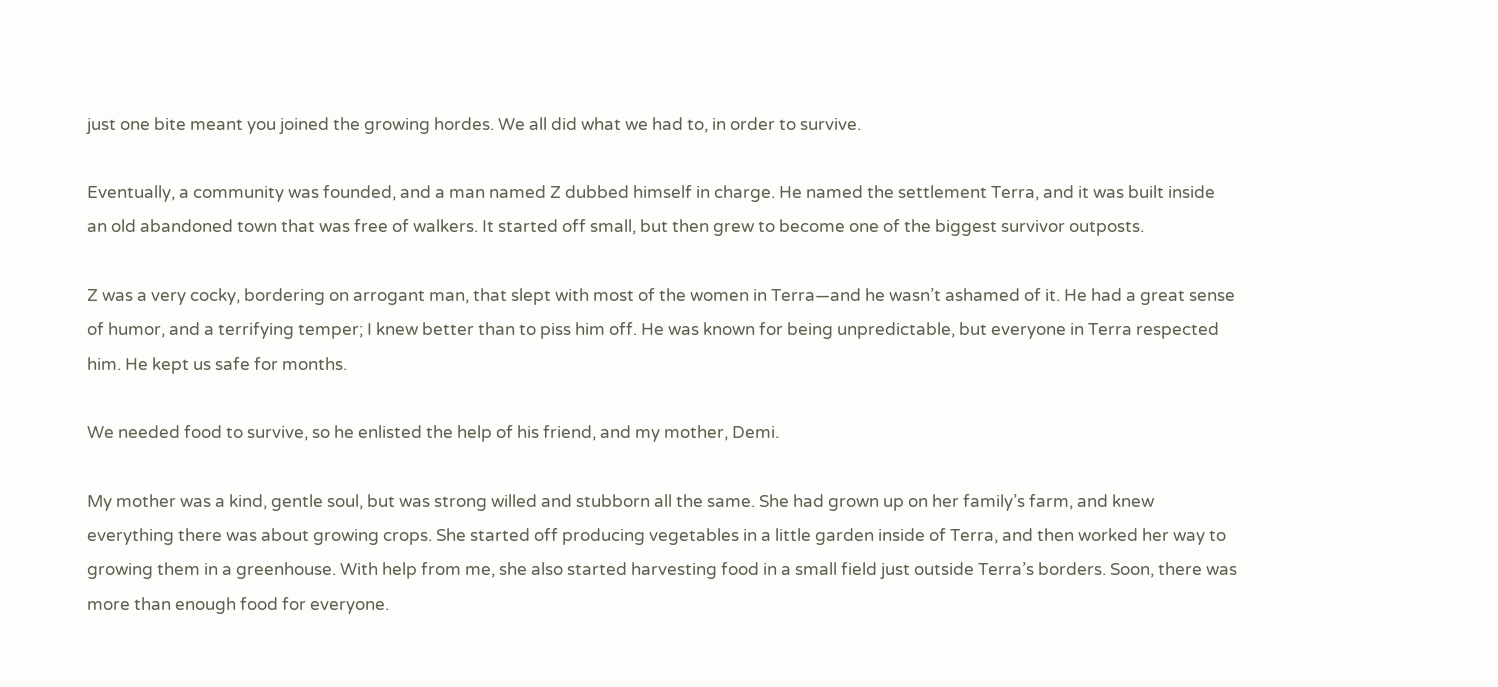just one bite meant you joined the growing hordes. We all did what we had to, in order to survive.

Eventually, a community was founded, and a man named Z dubbed himself in charge. He named the settlement Terra, and it was built inside an old abandoned town that was free of walkers. It started off small, but then grew to become one of the biggest survivor outposts.

Z was a very cocky, bordering on arrogant man, that slept with most of the women in Terra—and he wasn’t ashamed of it. He had a great sense of humor, and a terrifying temper; I knew better than to piss him off. He was known for being unpredictable, but everyone in Terra respected him. He kept us safe for months.

We needed food to survive, so he enlisted the help of his friend, and my mother, Demi.

My mother was a kind, gentle soul, but was strong willed and stubborn all the same. She had grown up on her family’s farm, and knew everything there was about growing crops. She started off producing vegetables in a little garden inside of Terra, and then worked her way to growing them in a greenhouse. With help from me, she also started harvesting food in a small field just outside Terra’s borders. Soon, there was more than enough food for everyone.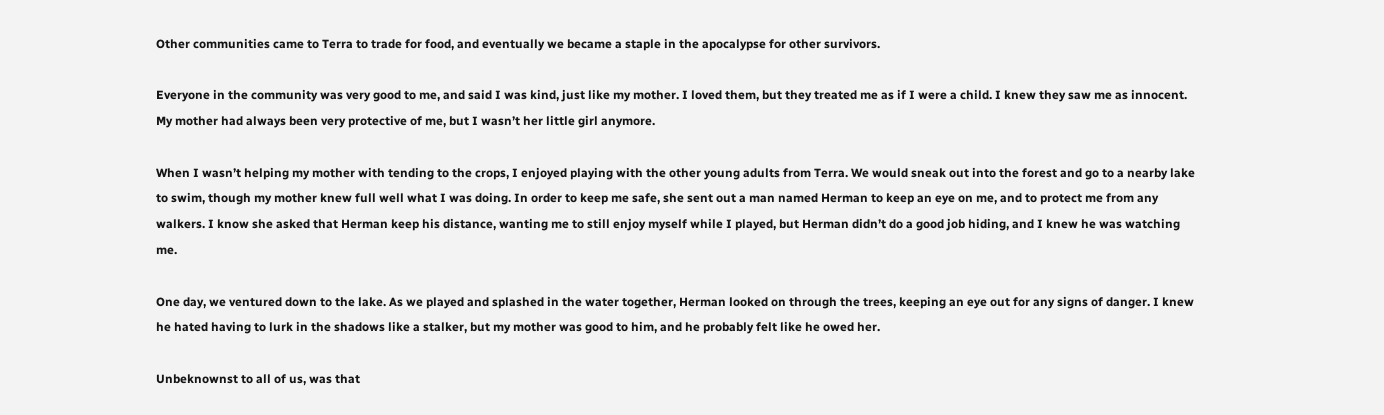Other communities came to Terra to trade for food, and eventually we became a staple in the apocalypse for other survivors.

Everyone in the community was very good to me, and said I was kind, just like my mother. I loved them, but they treated me as if I were a child. I knew they saw me as innocent. My mother had always been very protective of me, but I wasn’t her little girl anymore.

When I wasn’t helping my mother with tending to the crops, I enjoyed playing with the other young adults from Terra. We would sneak out into the forest and go to a nearby lake to swim, though my mother knew full well what I was doing. In order to keep me safe, she sent out a man named Herman to keep an eye on me, and to protect me from any walkers. I know she asked that Herman keep his distance, wanting me to still enjoy myself while I played, but Herman didn’t do a good job hiding, and I knew he was watching me.

One day, we ventured down to the lake. As we played and splashed in the water together, Herman looked on through the trees, keeping an eye out for any signs of danger. I knew he hated having to lurk in the shadows like a stalker, but my mother was good to him, and he probably felt like he owed her.

Unbeknownst to all of us, was that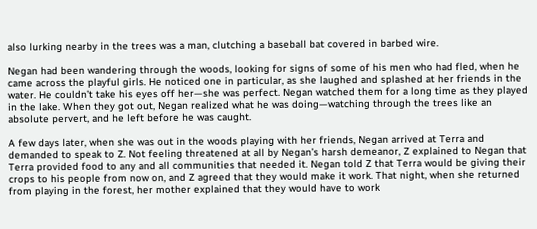also lurking nearby in the trees was a man, clutching a baseball bat covered in barbed wire.

Negan had been wandering through the woods, looking for signs of some of his men who had fled, when he came across the playful girls. He noticed one in particular, as she laughed and splashed at her friends in the water. He couldn’t take his eyes off her—she was perfect. Negan watched them for a long time as they played in the lake. When they got out, Negan realized what he was doing—watching through the trees like an absolute pervert, and he left before he was caught.

A few days later, when she was out in the woods playing with her friends, Negan arrived at Terra and demanded to speak to Z. Not feeling threatened at all by Negan’s harsh demeanor, Z explained to Negan that Terra provided food to any and all communities that needed it. Negan told Z that Terra would be giving their crops to his people from now on, and Z agreed that they would make it work. That night, when she returned from playing in the forest, her mother explained that they would have to work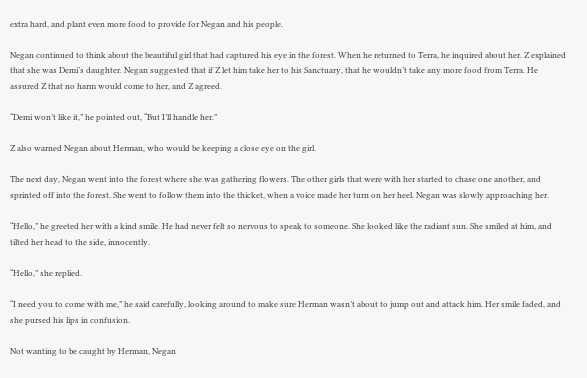extra hard, and plant even more food to provide for Negan and his people.

Negan continued to think about the beautiful girl that had captured his eye in the forest. When he returned to Terra, he inquired about her. Z explained that she was Demi’s daughter. Negan suggested that if Z let him take her to his Sanctuary, that he wouldn’t take any more food from Terra. He assured Z that no harm would come to her, and Z agreed.

“Demi won’t like it,” he pointed out, “But I’ll handle her.”

Z also warned Negan about Herman, who would be keeping a close eye on the girl.

The next day, Negan went into the forest where she was gathering flowers. The other girls that were with her started to chase one another, and sprinted off into the forest. She went to follow them into the thicket, when a voice made her turn on her heel. Negan was slowly approaching her.

“Hello,” he greeted her with a kind smile. He had never felt so nervous to speak to someone. She looked like the radiant sun. She smiled at him, and tilted her head to the side, innocently.

“Hello,” she replied.

“I need you to come with me,” he said carefully, looking around to make sure Herman wasn’t about to jump out and attack him. Her smile faded, and she pursed his lips in confusion.

Not wanting to be caught by Herman, Negan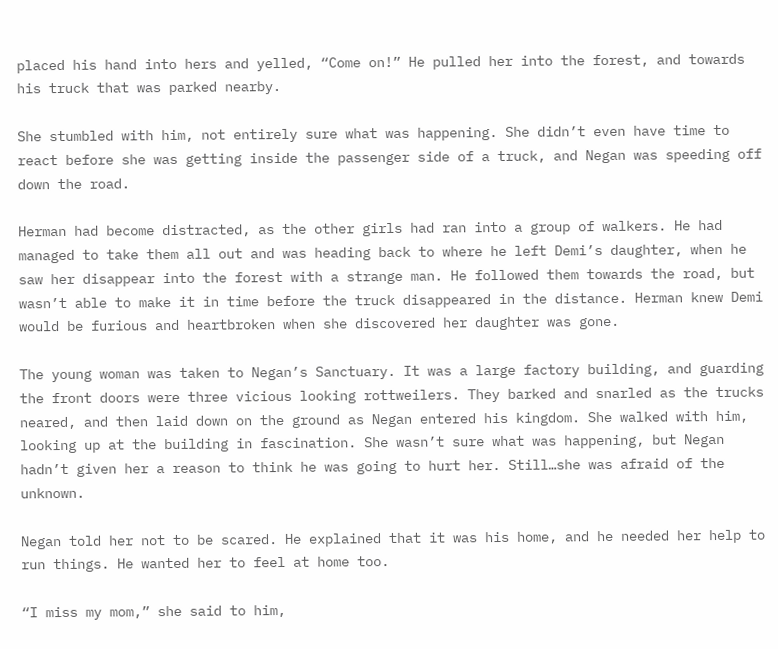placed his hand into hers and yelled, “Come on!” He pulled her into the forest, and towards his truck that was parked nearby.

She stumbled with him, not entirely sure what was happening. She didn’t even have time to react before she was getting inside the passenger side of a truck, and Negan was speeding off down the road.

Herman had become distracted, as the other girls had ran into a group of walkers. He had managed to take them all out and was heading back to where he left Demi’s daughter, when he saw her disappear into the forest with a strange man. He followed them towards the road, but wasn’t able to make it in time before the truck disappeared in the distance. Herman knew Demi would be furious and heartbroken when she discovered her daughter was gone.

The young woman was taken to Negan’s Sanctuary. It was a large factory building, and guarding the front doors were three vicious looking rottweilers. They barked and snarled as the trucks neared, and then laid down on the ground as Negan entered his kingdom. She walked with him, looking up at the building in fascination. She wasn’t sure what was happening, but Negan hadn’t given her a reason to think he was going to hurt her. Still…she was afraid of the unknown.

Negan told her not to be scared. He explained that it was his home, and he needed her help to run things. He wanted her to feel at home too.

“I miss my mom,” she said to him,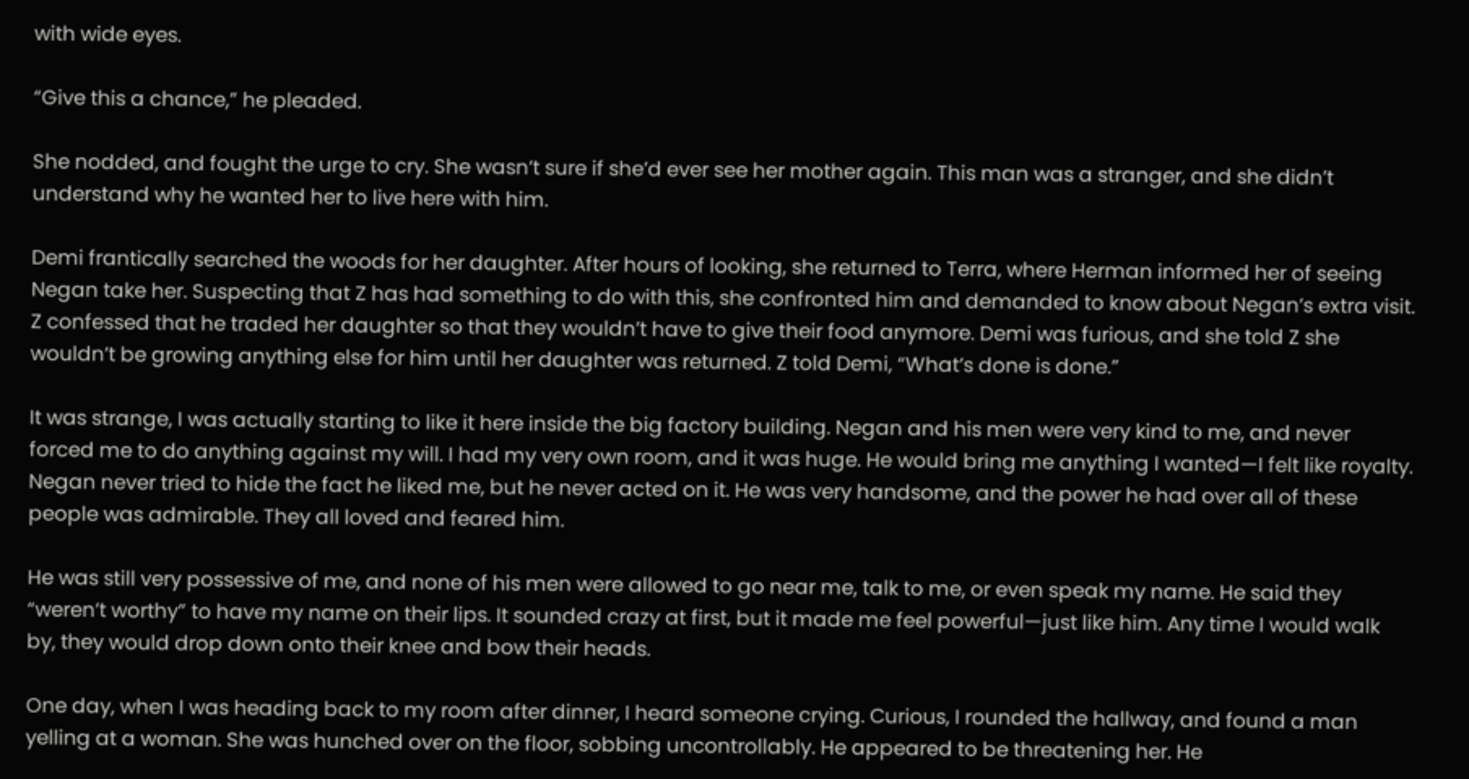with wide eyes.

“Give this a chance,” he pleaded.

She nodded, and fought the urge to cry. She wasn’t sure if she’d ever see her mother again. This man was a stranger, and she didn’t understand why he wanted her to live here with him.

Demi frantically searched the woods for her daughter. After hours of looking, she returned to Terra, where Herman informed her of seeing Negan take her. Suspecting that Z has had something to do with this, she confronted him and demanded to know about Negan’s extra visit. Z confessed that he traded her daughter so that they wouldn’t have to give their food anymore. Demi was furious, and she told Z she wouldn’t be growing anything else for him until her daughter was returned. Z told Demi, “What’s done is done.”

It was strange, I was actually starting to like it here inside the big factory building. Negan and his men were very kind to me, and never forced me to do anything against my will. I had my very own room, and it was huge. He would bring me anything I wanted—I felt like royalty. Negan never tried to hide the fact he liked me, but he never acted on it. He was very handsome, and the power he had over all of these people was admirable. They all loved and feared him.

He was still very possessive of me, and none of his men were allowed to go near me, talk to me, or even speak my name. He said they “weren’t worthy” to have my name on their lips. It sounded crazy at first, but it made me feel powerful—just like him. Any time I would walk by, they would drop down onto their knee and bow their heads.

One day, when I was heading back to my room after dinner, I heard someone crying. Curious, I rounded the hallway, and found a man yelling at a woman. She was hunched over on the floor, sobbing uncontrollably. He appeared to be threatening her. He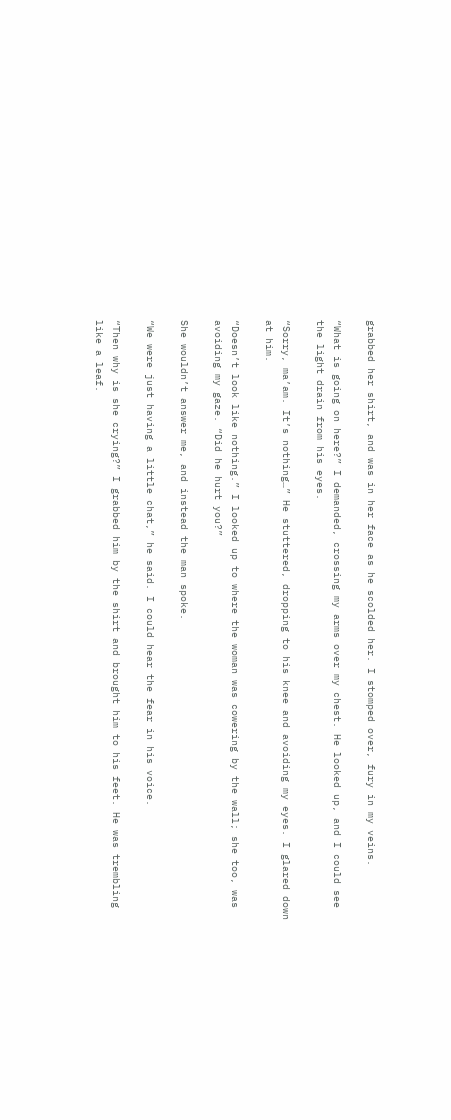grabbed her shirt, and was in her face as he scolded her. I stomped over, fury in my veins.

“What is going on here?” I demanded, crossing my arms over my chest. He looked up, and I could see the light drain from his eyes.

“Sorry, ma’am. It’s nothing…” He stuttered, dropping to his knee and avoiding my eyes. I glared down at him.

“Doesn’t look like nothing.” I looked up to where the woman was cowering by the wall; she too, was avoiding my gaze. “Did he hurt you?”

She wouldn’t answer me, and instead the man spoke.

“We were just having a little chat,” he said. I could hear the fear in his voice.

“Then why is she crying?” I grabbed him by the shirt and brought him to his feet. He was trembling like a leaf.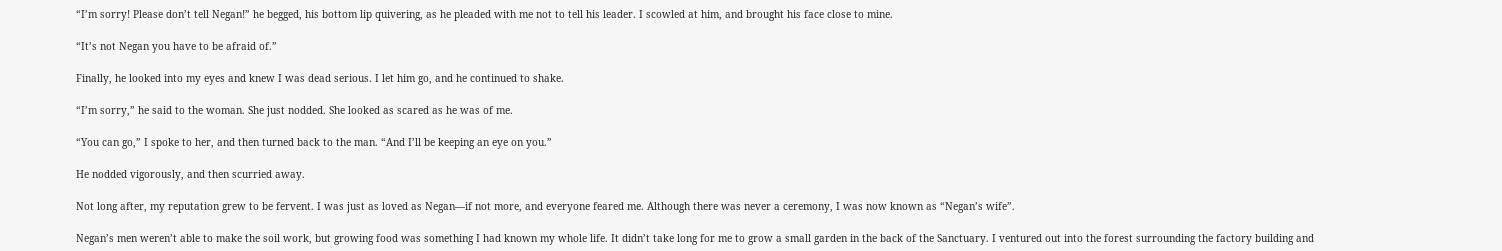“I’m sorry! Please don’t tell Negan!” he begged, his bottom lip quivering, as he pleaded with me not to tell his leader. I scowled at him, and brought his face close to mine.

“It’s not Negan you have to be afraid of.”

Finally, he looked into my eyes and knew I was dead serious. I let him go, and he continued to shake.

“I’m sorry,” he said to the woman. She just nodded. She looked as scared as he was of me.

“You can go,” I spoke to her, and then turned back to the man. “And I’ll be keeping an eye on you.”

He nodded vigorously, and then scurried away.

Not long after, my reputation grew to be fervent. I was just as loved as Negan—if not more, and everyone feared me. Although there was never a ceremony, I was now known as “Negan’s wife”.

Negan’s men weren’t able to make the soil work, but growing food was something I had known my whole life. It didn’t take long for me to grow a small garden in the back of the Sanctuary. I ventured out into the forest surrounding the factory building and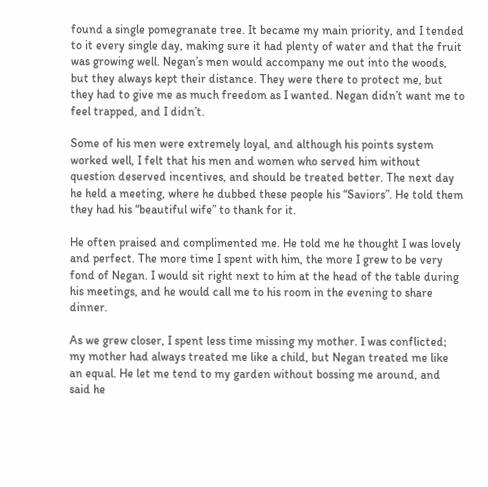found a single pomegranate tree. It became my main priority, and I tended to it every single day, making sure it had plenty of water and that the fruit was growing well. Negan’s men would accompany me out into the woods, but they always kept their distance. They were there to protect me, but they had to give me as much freedom as I wanted. Negan didn’t want me to feel trapped, and I didn’t.

Some of his men were extremely loyal, and although his points system worked well, I felt that his men and women who served him without question deserved incentives, and should be treated better. The next day he held a meeting, where he dubbed these people his “Saviors”. He told them they had his “beautiful wife” to thank for it.

He often praised and complimented me. He told me he thought I was lovely and perfect. The more time I spent with him, the more I grew to be very fond of Negan. I would sit right next to him at the head of the table during his meetings, and he would call me to his room in the evening to share dinner.

As we grew closer, I spent less time missing my mother. I was conflicted; my mother had always treated me like a child, but Negan treated me like an equal. He let me tend to my garden without bossing me around, and said he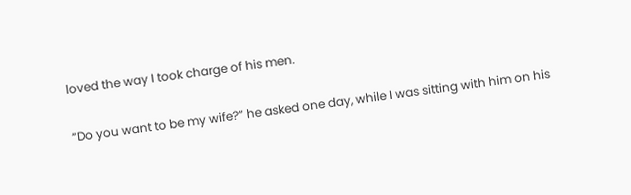loved the way I took charge of his men.

“Do you want to be my wife?” he asked one day, while I was sitting with him on his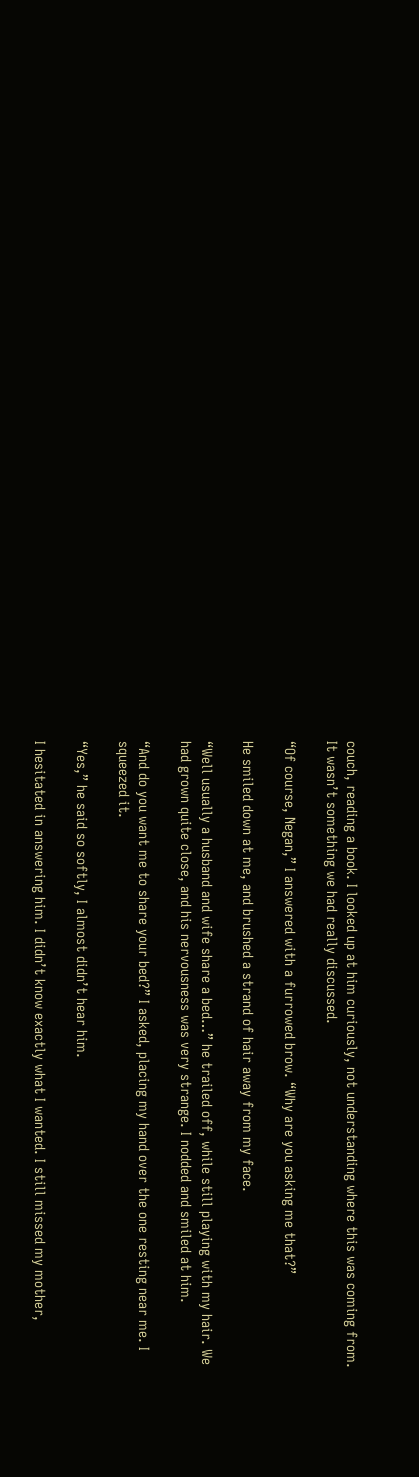couch, reading a book. I looked up at him curiously, not understanding where this was coming from. It wasn’t something we had really discussed.

“Of course, Negan,” I answered with a furrowed brow. “Why are you asking me that?”

He smiled down at me, and brushed a strand of hair away from my face.

“Well usually a husband and wife share a bed…” he trailed off, while still playing with my hair. We had grown quite close, and his nervousness was very strange. I nodded and smiled at him.

“And do you want me to share your bed?” I asked, placing my hand over the one resting near me. I squeezed it.

“Yes,” he said so softly, I almost didn’t hear him.

I hesitated in answering him. I didn’t know exactly what I wanted. I still missed my mother,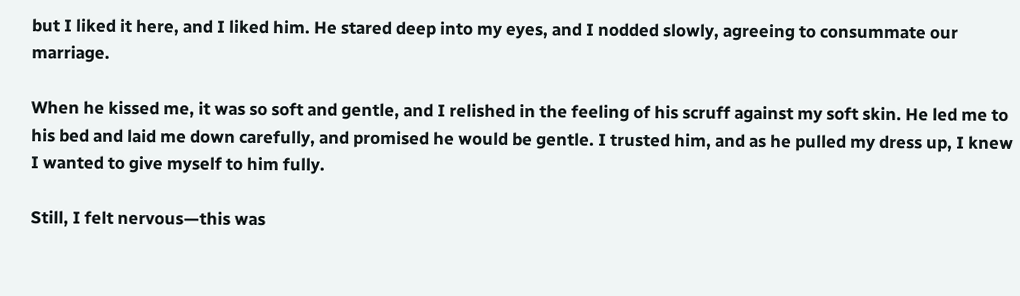but I liked it here, and I liked him. He stared deep into my eyes, and I nodded slowly, agreeing to consummate our marriage.

When he kissed me, it was so soft and gentle, and I relished in the feeling of his scruff against my soft skin. He led me to his bed and laid me down carefully, and promised he would be gentle. I trusted him, and as he pulled my dress up, I knew I wanted to give myself to him fully.

Still, I felt nervous—this was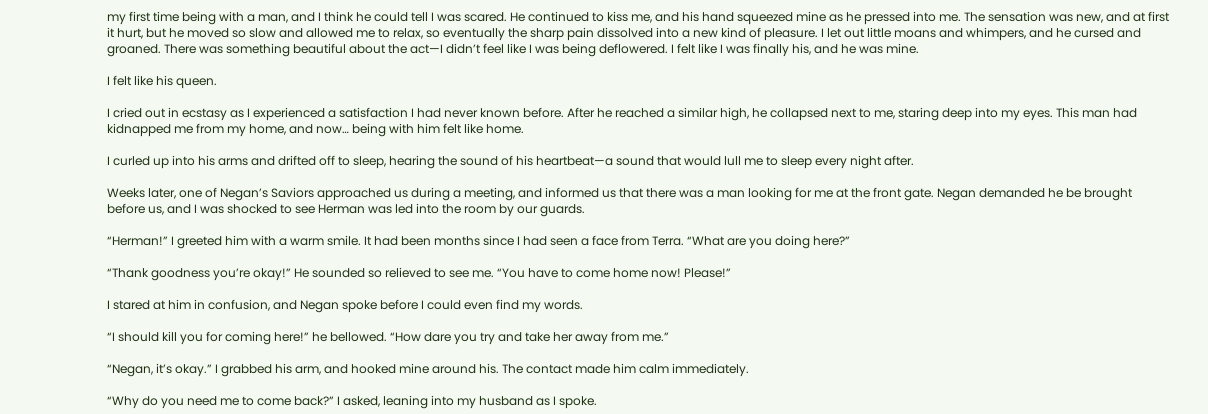my first time being with a man, and I think he could tell I was scared. He continued to kiss me, and his hand squeezed mine as he pressed into me. The sensation was new, and at first it hurt, but he moved so slow and allowed me to relax, so eventually the sharp pain dissolved into a new kind of pleasure. I let out little moans and whimpers, and he cursed and groaned. There was something beautiful about the act—I didn’t feel like I was being deflowered. I felt like I was finally his, and he was mine.

I felt like his queen.

I cried out in ecstasy as I experienced a satisfaction I had never known before. After he reached a similar high, he collapsed next to me, staring deep into my eyes. This man had kidnapped me from my home, and now… being with him felt like home.

I curled up into his arms and drifted off to sleep, hearing the sound of his heartbeat—a sound that would lull me to sleep every night after.

Weeks later, one of Negan’s Saviors approached us during a meeting, and informed us that there was a man looking for me at the front gate. Negan demanded he be brought before us, and I was shocked to see Herman was led into the room by our guards.

“Herman!” I greeted him with a warm smile. It had been months since I had seen a face from Terra. “What are you doing here?”

“Thank goodness you’re okay!” He sounded so relieved to see me. “You have to come home now! Please!”

I stared at him in confusion, and Negan spoke before I could even find my words.

“I should kill you for coming here!” he bellowed. “How dare you try and take her away from me.”

“Negan, it’s okay.” I grabbed his arm, and hooked mine around his. The contact made him calm immediately.

“Why do you need me to come back?” I asked, leaning into my husband as I spoke.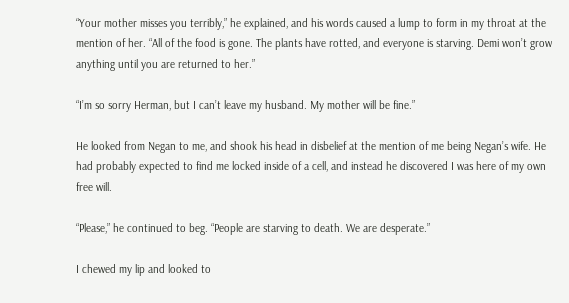“Your mother misses you terribly,” he explained, and his words caused a lump to form in my throat at the mention of her. “All of the food is gone. The plants have rotted, and everyone is starving. Demi won’t grow anything until you are returned to her.”

“I’m so sorry Herman, but I can’t leave my husband. My mother will be fine.”

He looked from Negan to me, and shook his head in disbelief at the mention of me being Negan’s wife. He had probably expected to find me locked inside of a cell, and instead he discovered I was here of my own free will.

“Please,” he continued to beg. “People are starving to death. We are desperate.”

I chewed my lip and looked to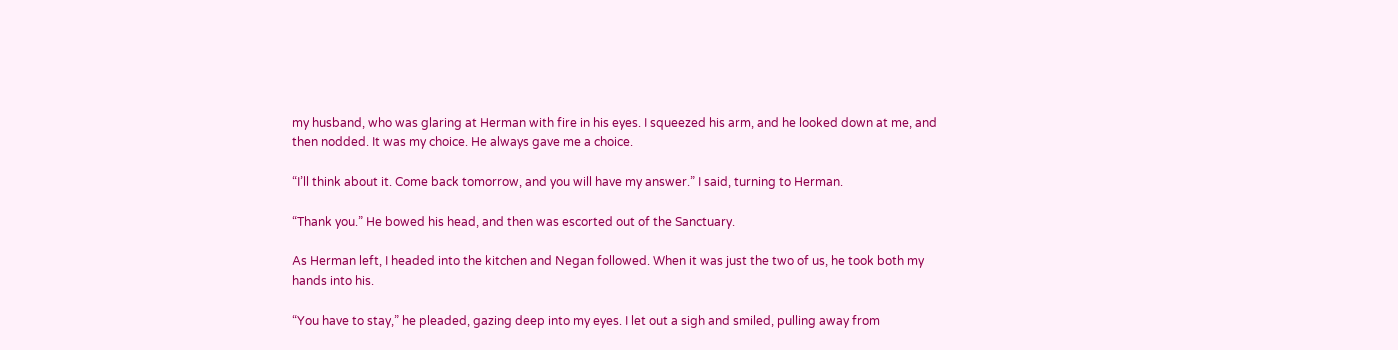my husband, who was glaring at Herman with fire in his eyes. I squeezed his arm, and he looked down at me, and then nodded. It was my choice. He always gave me a choice.

“I’ll think about it. Come back tomorrow, and you will have my answer.” I said, turning to Herman.

“Thank you.” He bowed his head, and then was escorted out of the Sanctuary.

As Herman left, I headed into the kitchen and Negan followed. When it was just the two of us, he took both my hands into his.

“You have to stay,” he pleaded, gazing deep into my eyes. I let out a sigh and smiled, pulling away from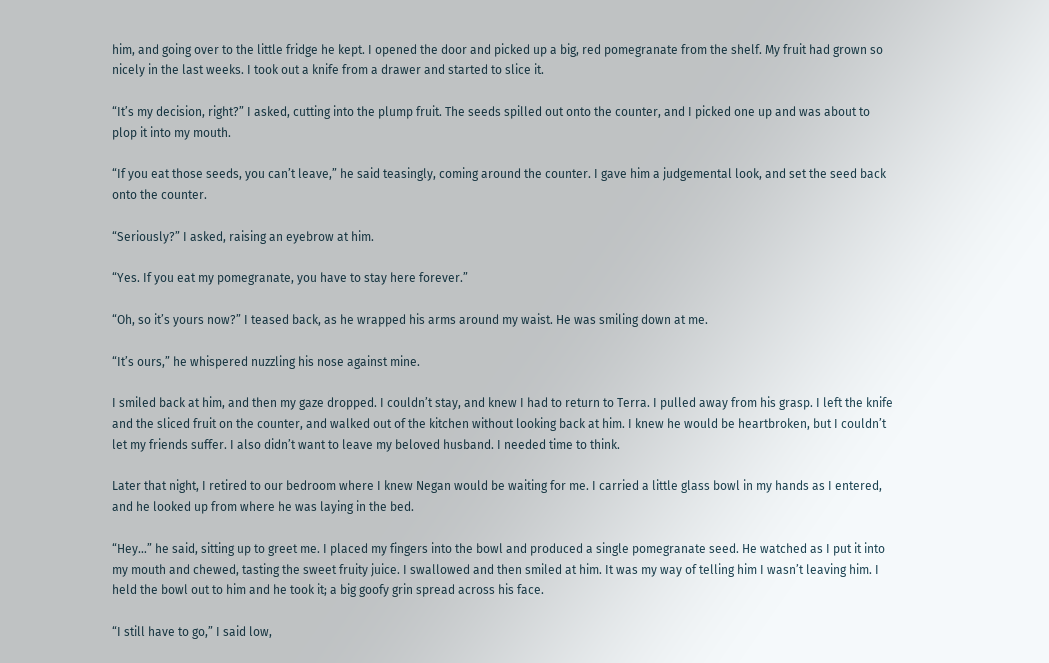him, and going over to the little fridge he kept. I opened the door and picked up a big, red pomegranate from the shelf. My fruit had grown so nicely in the last weeks. I took out a knife from a drawer and started to slice it.

“It’s my decision, right?” I asked, cutting into the plump fruit. The seeds spilled out onto the counter, and I picked one up and was about to plop it into my mouth.

“If you eat those seeds, you can’t leave,” he said teasingly, coming around the counter. I gave him a judgemental look, and set the seed back onto the counter.

“Seriously?” I asked, raising an eyebrow at him.

“Yes. If you eat my pomegranate, you have to stay here forever.”

“Oh, so it’s yours now?” I teased back, as he wrapped his arms around my waist. He was smiling down at me.

“It’s ours,” he whispered nuzzling his nose against mine.

I smiled back at him, and then my gaze dropped. I couldn’t stay, and knew I had to return to Terra. I pulled away from his grasp. I left the knife and the sliced fruit on the counter, and walked out of the kitchen without looking back at him. I knew he would be heartbroken, but I couldn’t let my friends suffer. I also didn’t want to leave my beloved husband. I needed time to think.

Later that night, I retired to our bedroom where I knew Negan would be waiting for me. I carried a little glass bowl in my hands as I entered, and he looked up from where he was laying in the bed.

“Hey…” he said, sitting up to greet me. I placed my fingers into the bowl and produced a single pomegranate seed. He watched as I put it into my mouth and chewed, tasting the sweet fruity juice. I swallowed and then smiled at him. It was my way of telling him I wasn’t leaving him. I held the bowl out to him and he took it; a big goofy grin spread across his face.

“I still have to go,” I said low,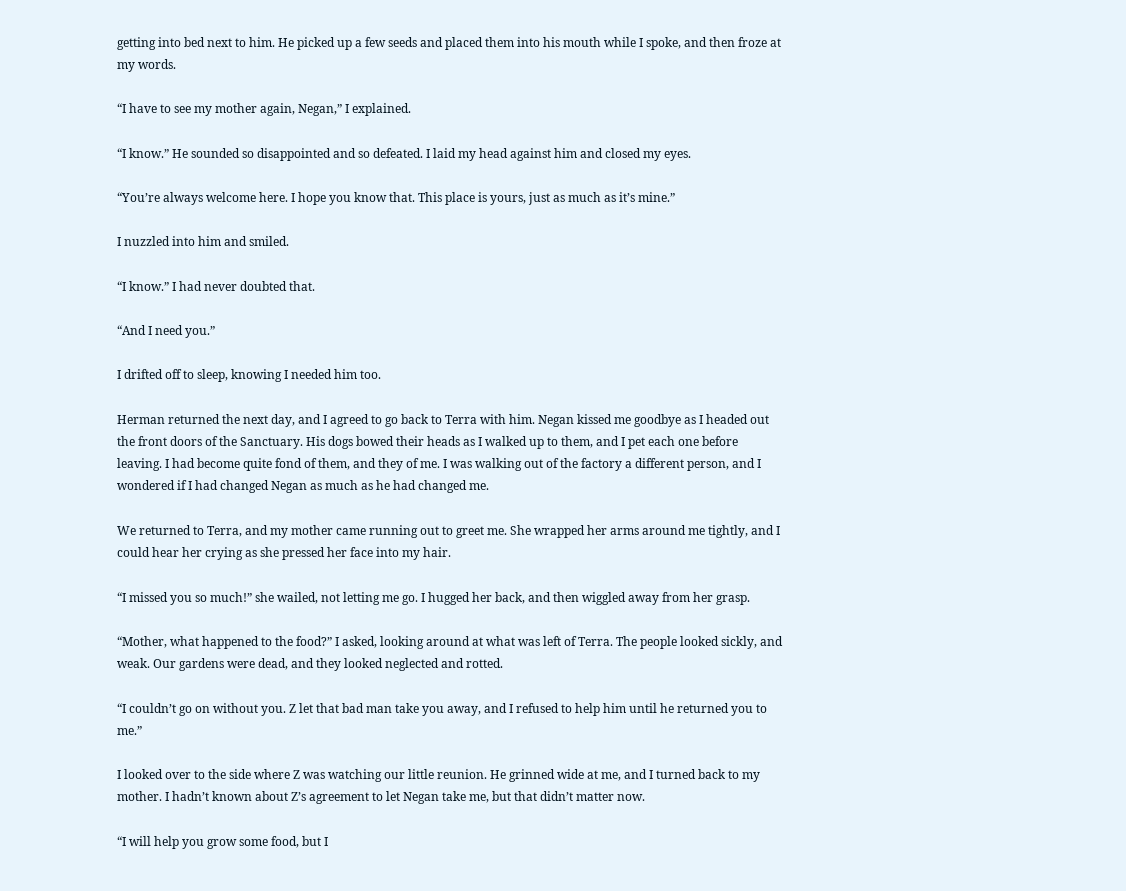getting into bed next to him. He picked up a few seeds and placed them into his mouth while I spoke, and then froze at my words.

“I have to see my mother again, Negan,” I explained.

“I know.” He sounded so disappointed and so defeated. I laid my head against him and closed my eyes.

“You’re always welcome here. I hope you know that. This place is yours, just as much as it’s mine.”

I nuzzled into him and smiled.

“I know.” I had never doubted that.

“And I need you.”

I drifted off to sleep, knowing I needed him too.

Herman returned the next day, and I agreed to go back to Terra with him. Negan kissed me goodbye as I headed out the front doors of the Sanctuary. His dogs bowed their heads as I walked up to them, and I pet each one before leaving. I had become quite fond of them, and they of me. I was walking out of the factory a different person, and I wondered if I had changed Negan as much as he had changed me.

We returned to Terra, and my mother came running out to greet me. She wrapped her arms around me tightly, and I could hear her crying as she pressed her face into my hair.

“I missed you so much!” she wailed, not letting me go. I hugged her back, and then wiggled away from her grasp.

“Mother, what happened to the food?” I asked, looking around at what was left of Terra. The people looked sickly, and weak. Our gardens were dead, and they looked neglected and rotted.

“I couldn’t go on without you. Z let that bad man take you away, and I refused to help him until he returned you to me.”

I looked over to the side where Z was watching our little reunion. He grinned wide at me, and I turned back to my mother. I hadn’t known about Z’s agreement to let Negan take me, but that didn’t matter now.

“I will help you grow some food, but I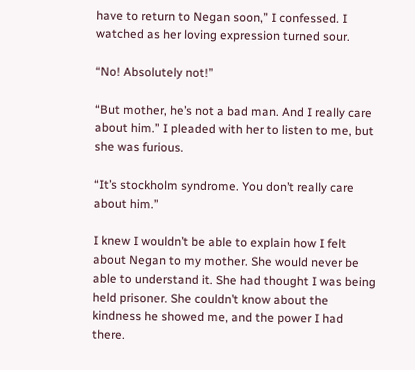have to return to Negan soon,” I confessed. I watched as her loving expression turned sour.

“No! Absolutely not!”

“But mother, he’s not a bad man. And I really care about him.” I pleaded with her to listen to me, but she was furious.

“It’s stockholm syndrome. You don’t really care about him.”

I knew I wouldn’t be able to explain how I felt about Negan to my mother. She would never be able to understand it. She had thought I was being held prisoner. She couldn’t know about the kindness he showed me, and the power I had there.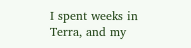I spent weeks in Terra, and my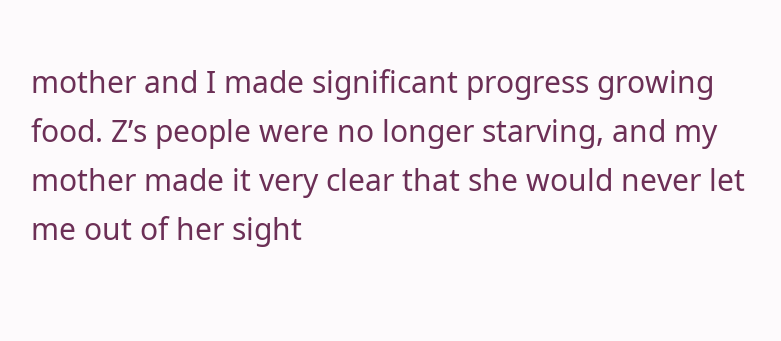mother and I made significant progress growing food. Z’s people were no longer starving, and my mother made it very clear that she would never let me out of her sight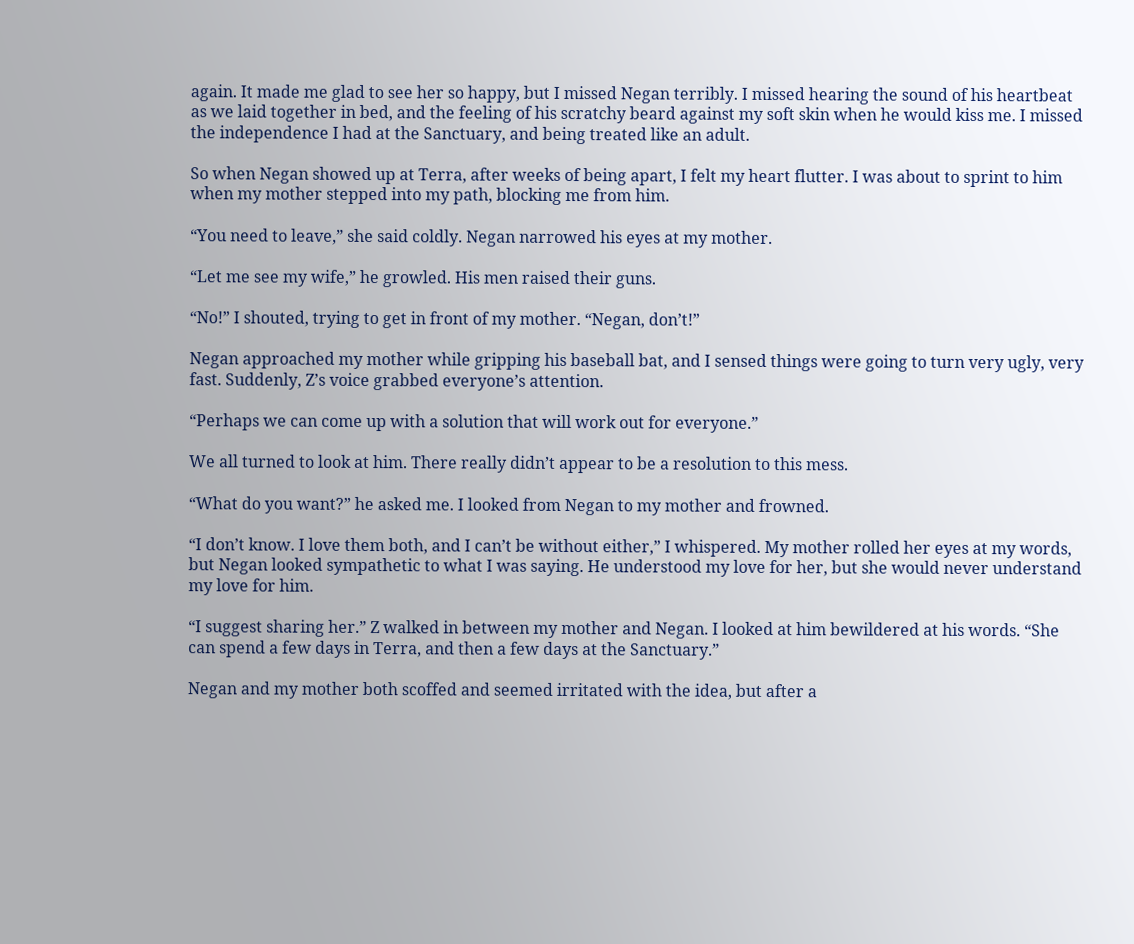again. It made me glad to see her so happy, but I missed Negan terribly. I missed hearing the sound of his heartbeat as we laid together in bed, and the feeling of his scratchy beard against my soft skin when he would kiss me. I missed the independence I had at the Sanctuary, and being treated like an adult.

So when Negan showed up at Terra, after weeks of being apart, I felt my heart flutter. I was about to sprint to him when my mother stepped into my path, blocking me from him.

“You need to leave,” she said coldly. Negan narrowed his eyes at my mother.

“Let me see my wife,” he growled. His men raised their guns.

“No!” I shouted, trying to get in front of my mother. “Negan, don’t!”

Negan approached my mother while gripping his baseball bat, and I sensed things were going to turn very ugly, very fast. Suddenly, Z’s voice grabbed everyone’s attention.

“Perhaps we can come up with a solution that will work out for everyone.”

We all turned to look at him. There really didn’t appear to be a resolution to this mess.

“What do you want?” he asked me. I looked from Negan to my mother and frowned.

“I don’t know. I love them both, and I can’t be without either,” I whispered. My mother rolled her eyes at my words, but Negan looked sympathetic to what I was saying. He understood my love for her, but she would never understand my love for him.

“I suggest sharing her.” Z walked in between my mother and Negan. I looked at him bewildered at his words. “She can spend a few days in Terra, and then a few days at the Sanctuary.”

Negan and my mother both scoffed and seemed irritated with the idea, but after a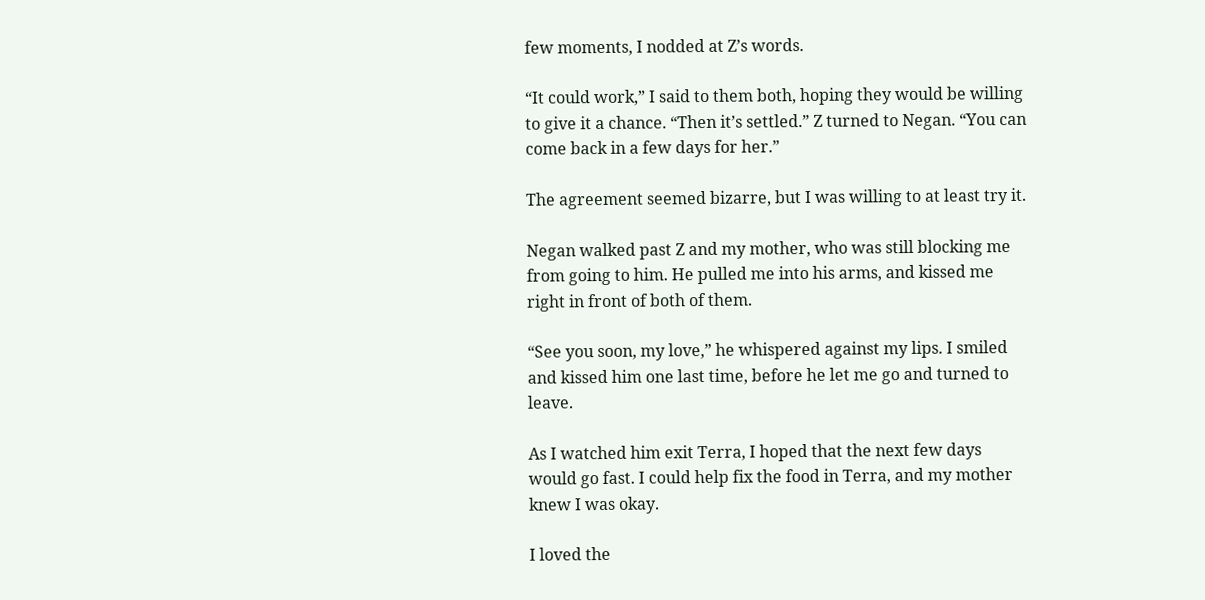few moments, I nodded at Z’s words.

“It could work,” I said to them both, hoping they would be willing to give it a chance. “Then it’s settled.” Z turned to Negan. “You can come back in a few days for her.”

The agreement seemed bizarre, but I was willing to at least try it.

Negan walked past Z and my mother, who was still blocking me from going to him. He pulled me into his arms, and kissed me right in front of both of them.

“See you soon, my love,” he whispered against my lips. I smiled and kissed him one last time, before he let me go and turned to leave.

As I watched him exit Terra, I hoped that the next few days would go fast. I could help fix the food in Terra, and my mother knew I was okay.

I loved the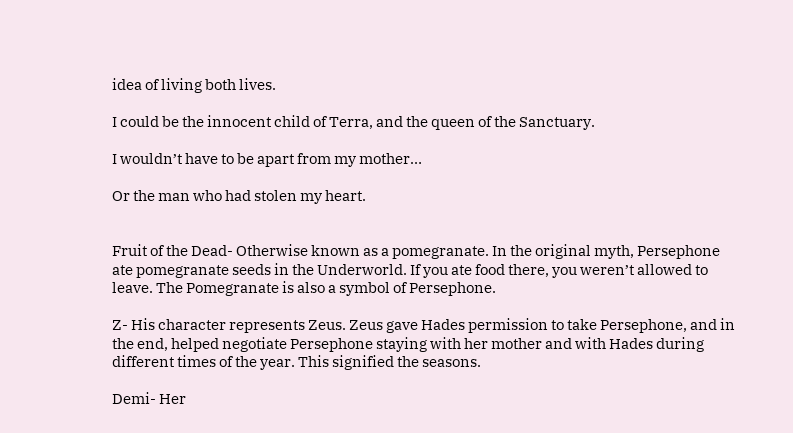idea of living both lives.

I could be the innocent child of Terra, and the queen of the Sanctuary.

I wouldn’t have to be apart from my mother…

Or the man who had stolen my heart.


Fruit of the Dead- Otherwise known as a pomegranate. In the original myth, Persephone ate pomegranate seeds in the Underworld. If you ate food there, you weren’t allowed to leave. The Pomegranate is also a symbol of Persephone.

Z- His character represents Zeus. Zeus gave Hades permission to take Persephone, and in the end, helped negotiate Persephone staying with her mother and with Hades during different times of the year. This signified the seasons.

Demi- Her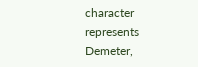character represents Demeter,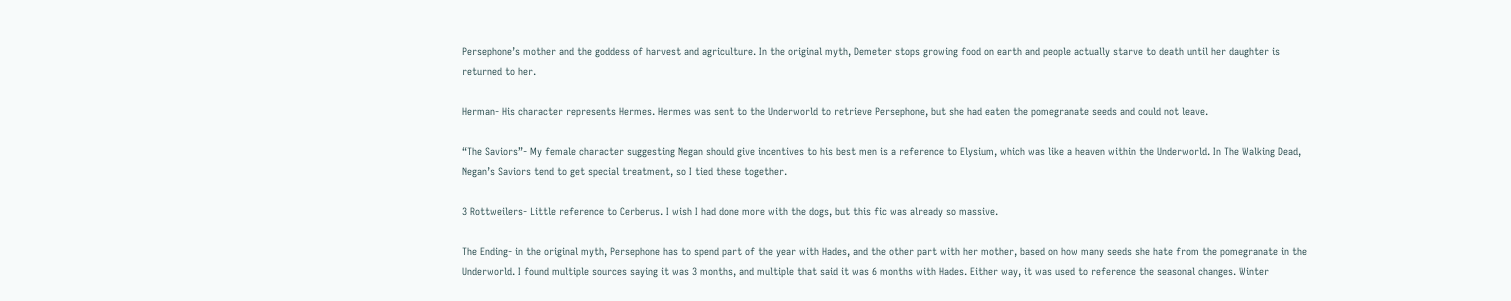Persephone’s mother and the goddess of harvest and agriculture. In the original myth, Demeter stops growing food on earth and people actually starve to death until her daughter is returned to her.

Herman- His character represents Hermes. Hermes was sent to the Underworld to retrieve Persephone, but she had eaten the pomegranate seeds and could not leave.

“The Saviors”- My female character suggesting Negan should give incentives to his best men is a reference to Elysium, which was like a heaven within the Underworld. In The Walking Dead, Negan’s Saviors tend to get special treatment, so I tied these together.

3 Rottweilers- Little reference to Cerberus. I wish I had done more with the dogs, but this fic was already so massive.

The Ending- in the original myth, Persephone has to spend part of the year with Hades, and the other part with her mother, based on how many seeds she hate from the pomegranate in the Underworld. I found multiple sources saying it was 3 months, and multiple that said it was 6 months with Hades. Either way, it was used to reference the seasonal changes. Winter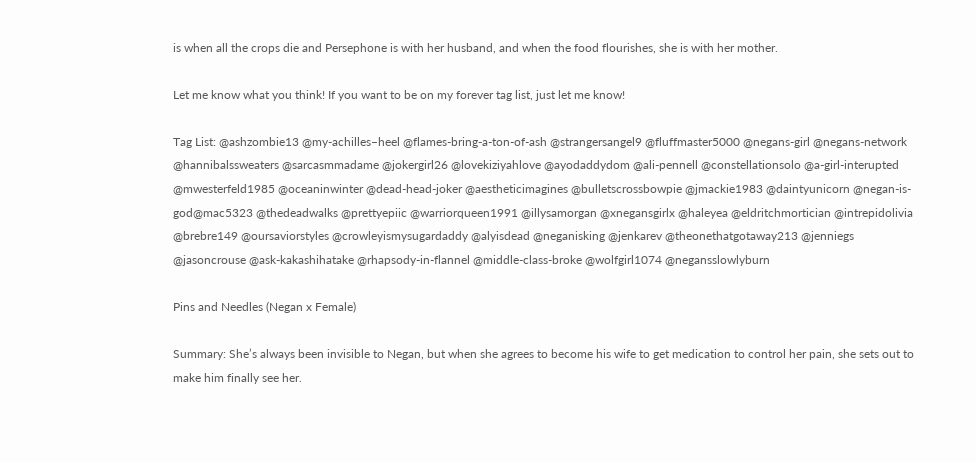is when all the crops die and Persephone is with her husband, and when the food flourishes, she is with her mother.

Let me know what you think! If you want to be on my forever tag list, just let me know!

Tag List: @ashzombie13 @my-achilles–heel @flames-bring-a-ton-of-ash @strangersangel9 @fluffmaster5000 @negans-girl @negans-network  @hannibalssweaters @sarcasmmadame @jokergirl26 @lovekiziyahlove @ayodaddydom @ali-pennell @constellationsolo @a-girl-interupted @mwesterfeld1985 @oceaninwinter @dead-head-joker @aestheticimagines @bulletscrossbowpie @jmackie1983 @daintyunicorn @negan-is-god@mac5323 @thedeadwalks @prettyepiic @warriorqueen1991 @illysamorgan @xnegansgirlx @haleyea @eldritchmortician @intrepidolivia @brebre149 @oursaviorstyles @crowleyismysugardaddy @alyisdead @neganisking @jenkarev @theonethatgotaway213 @jenniegs @jasoncrouse @ask-kakashihatake @rhapsody-in-flannel @middle-class-broke @wolfgirl1074 @negansslowlyburn

Pins and Needles (Negan x Female)

Summary: She’s always been invisible to Negan, but when she agrees to become his wife to get medication to control her pain, she sets out to make him finally see her.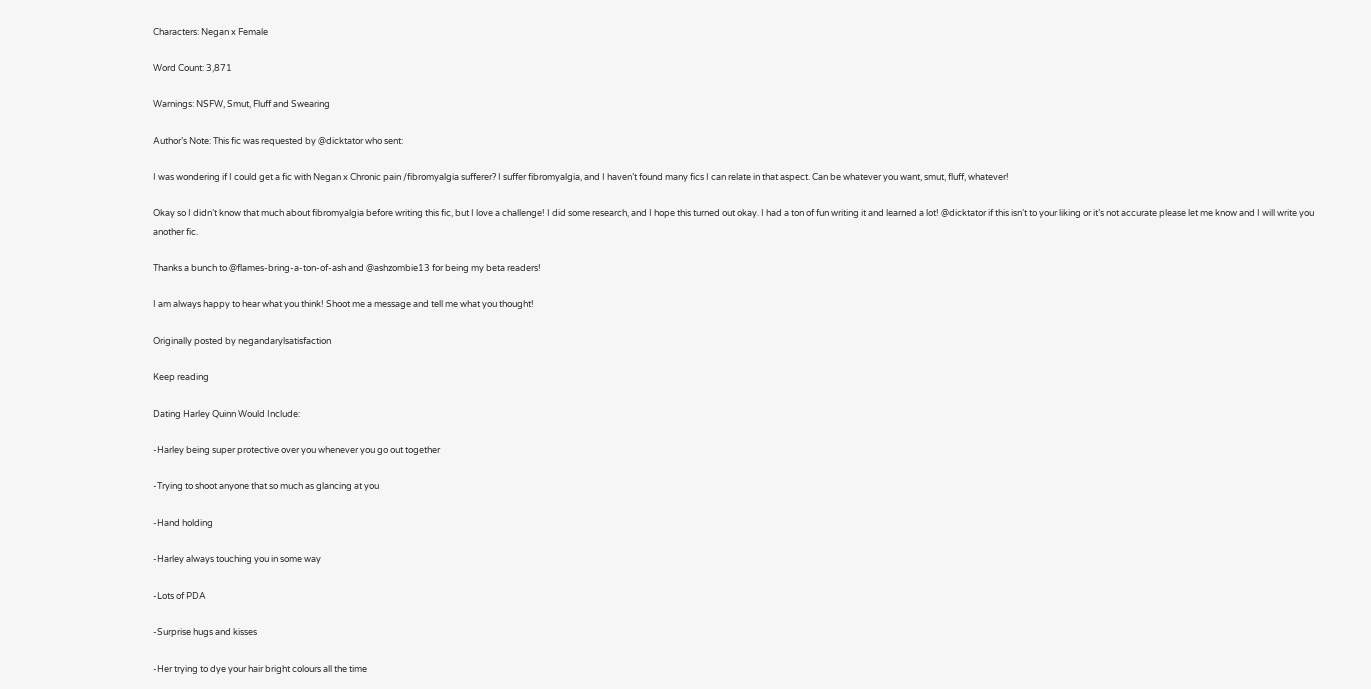Characters: Negan x Female

Word Count: 3,871

Warnings: NSFW, Smut, Fluff and Swearing

Author’s Note: This fic was requested by @dicktator who sent:

I was wondering if I could get a fic with Negan x Chronic pain /fibromyalgia sufferer? I suffer fibromyalgia, and I haven’t found many fics I can relate in that aspect. Can be whatever you want, smut, fluff, whatever!

Okay so I didn’t know that much about fibromyalgia before writing this fic, but I love a challenge! I did some research, and I hope this turned out okay. I had a ton of fun writing it and learned a lot! @dicktator if this isn’t to your liking or it’s not accurate please let me know and I will write you another fic.

Thanks a bunch to @flames-bring-a-ton-of-ash and @ashzombie13 for being my beta readers!

I am always happy to hear what you think! Shoot me a message and tell me what you thought!

Originally posted by negandarylsatisfaction

Keep reading

Dating Harley Quinn Would Include:

-Harley being super protective over you whenever you go out together

-Trying to shoot anyone that so much as glancing at you

-Hand holding

-Harley always touching you in some way

-Lots of PDA

-Surprise hugs and kisses

-Her trying to dye your hair bright colours all the time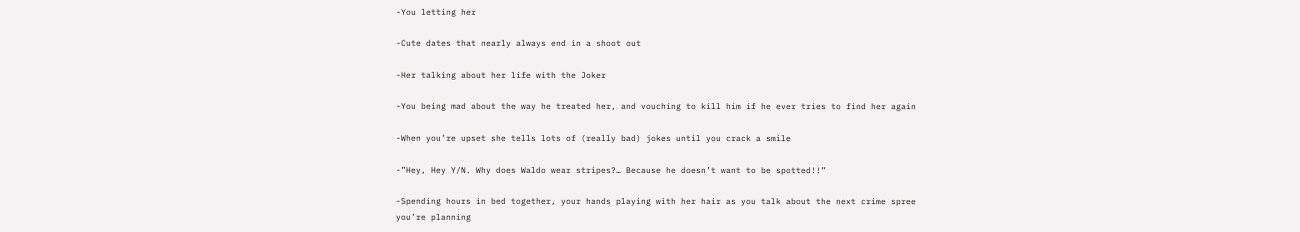-You letting her

-Cute dates that nearly always end in a shoot out

-Her talking about her life with the Joker

-You being mad about the way he treated her, and vouching to kill him if he ever tries to find her again

-When you’re upset she tells lots of (really bad) jokes until you crack a smile

-”Hey, Hey Y/N. Why does Waldo wear stripes?… Because he doesn’t want to be spotted!!”

-Spending hours in bed together, your hands playing with her hair as you talk about the next crime spree you’re planning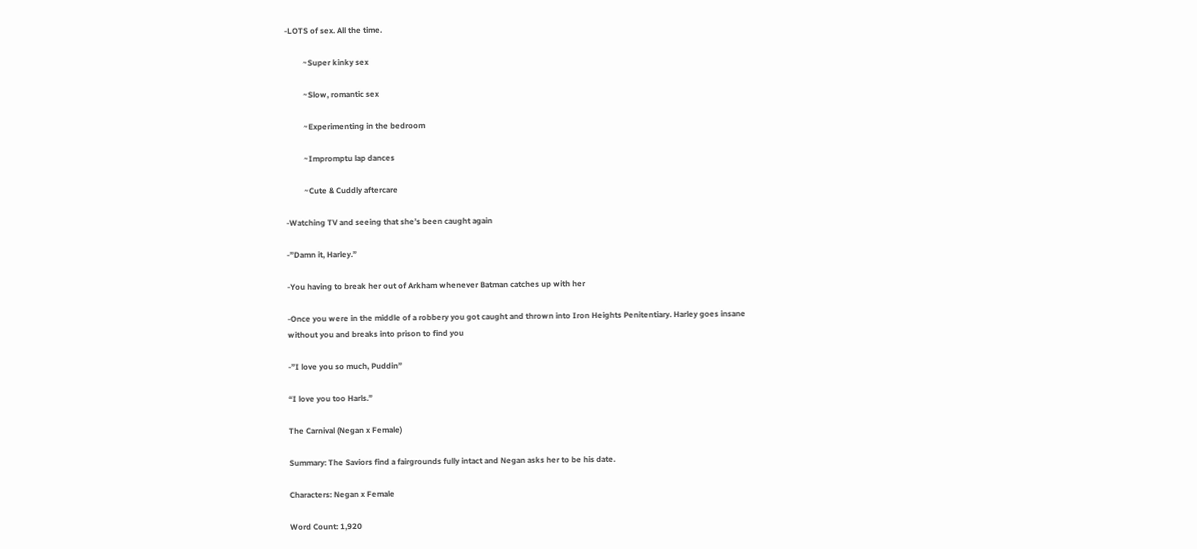-LOTS of sex. All the time.

         ~Super kinky sex

         ~Slow, romantic sex

         ~Experimenting in the bedroom

         ~Impromptu lap dances

         ~Cute & Cuddly aftercare

-Watching TV and seeing that she’s been caught again

-”Damn it, Harley.”

-You having to break her out of Arkham whenever Batman catches up with her

-Once you were in the middle of a robbery you got caught and thrown into Iron Heights Penitentiary. Harley goes insane without you and breaks into prison to find you

-”I love you so much, Puddin”

“I love you too Harls.”

The Carnival (Negan x Female)

Summary: The Saviors find a fairgrounds fully intact and Negan asks her to be his date.

Characters: Negan x Female

Word Count: 1,920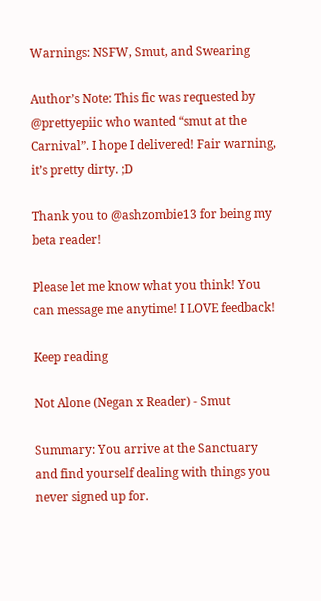Warnings: NSFW, Smut, and Swearing

Author’s Note: This fic was requested by @prettyepiic who wanted “smut at the Carnival”. I hope I delivered! Fair warning, it’s pretty dirty. ;D

Thank you to @ashzombie13 for being my beta reader!

Please let me know what you think! You can message me anytime! I LOVE feedback!

Keep reading

Not Alone (Negan x Reader) - Smut

Summary: You arrive at the Sanctuary and find yourself dealing with things you never signed up for.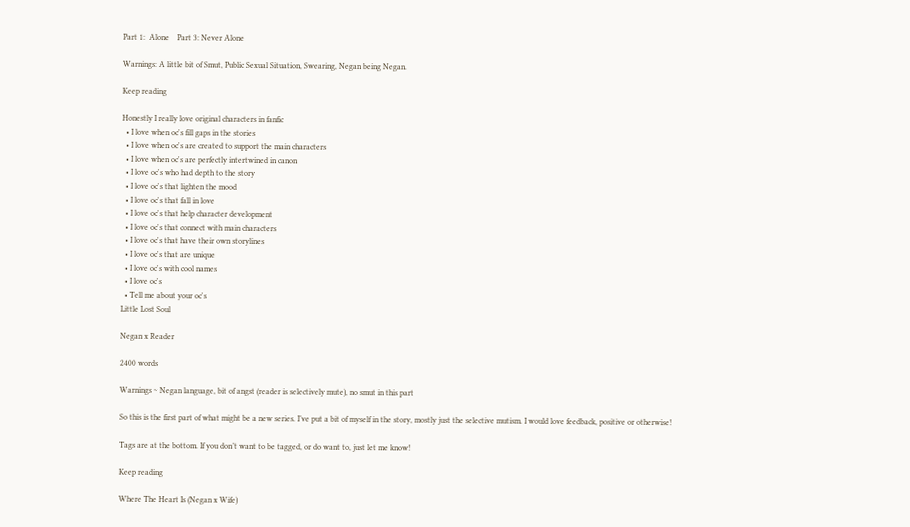Part 1:  Alone    Part 3: Never Alone

Warnings: A little bit of Smut, Public Sexual Situation, Swearing, Negan being Negan.

Keep reading

Honestly I really love original characters in fanfic
  • I love when oc's fill gaps in the stories
  • I love when oc's are created to support the main characters
  • I love when oc's are perfectly intertwined in canon
  • I love oc's who had depth to the story
  • I love oc's that lighten the mood
  • I love oc's that fall in love
  • I love oc's that help character development
  • I love oc's that connect with main characters
  • I love oc's that have their own storylines
  • I love oc's that are unique
  • I love oc's with cool names
  • I love oc's
  • Tell me about your oc's
Little Lost Soul

Negan x Reader

2400 words

Warnings ~ Negan language, bit of angst (reader is selectively mute), no smut in this part

So this is the first part of what might be a new series. I’ve put a bit of myself in the story, mostly just the selective mutism. I would love feedback, positive or otherwise!

Tags are at the bottom. If you don’t want to be tagged, or do want to, just let me know!

Keep reading

Where The Heart Is (Negan x Wife)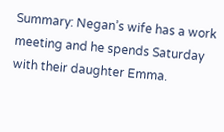Summary: Negan’s wife has a work meeting and he spends Saturday with their daughter Emma.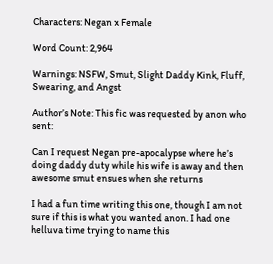Characters: Negan x Female

Word Count: 2,964

Warnings: NSFW, Smut, Slight Daddy Kink, Fluff, Swearing, and Angst

Author’s Note: This fic was requested by anon who sent:

Can I request Negan pre-apocalypse where he’s doing daddy duty while his wife is away and then awesome smut ensues when she returns

I had a fun time writing this one, though I am not sure if this is what you wanted anon. I had one helluva time trying to name this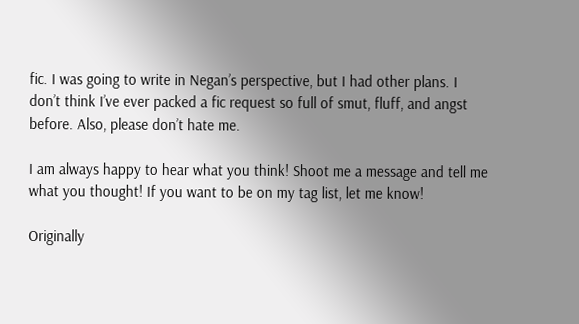fic. I was going to write in Negan’s perspective, but I had other plans. I don’t think I’ve ever packed a fic request so full of smut, fluff, and angst before. Also, please don’t hate me.

I am always happy to hear what you think! Shoot me a message and tell me what you thought! If you want to be on my tag list, let me know!

Originally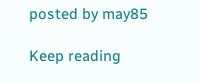posted by may85

Keep reading